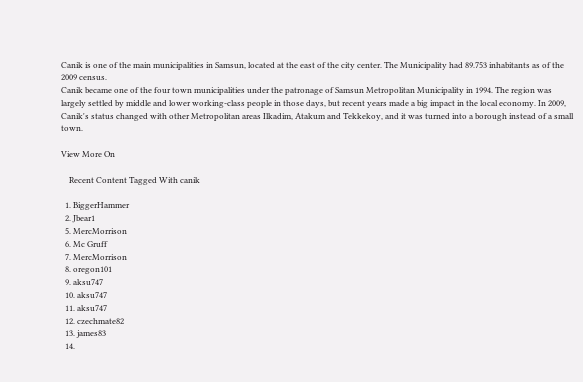Canik is one of the main municipalities in Samsun, located at the east of the city center. The Municipality had 89.753 inhabitants as of the 2009 census.
Canik became one of the four town municipalities under the patronage of Samsun Metropolitan Municipality in 1994. The region was largely settled by middle and lower working-class people in those days, but recent years made a big impact in the local economy. In 2009, Canik's status changed with other Metropolitan areas Ilkadim, Atakum and Tekkekoy, and it was turned into a borough instead of a small town.

View More On

    Recent Content Tagged With canik

  1. BiggerHammer
  2. Jbear1
  5. MercMorrison
  6. Mc Gruff
  7. MercMorrison
  8. oregon101
  9. aksu747
  10. aksu747
  11. aksu747
  12. czechmate82
  13. james83
  14.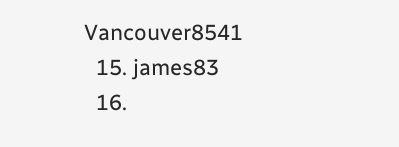Vancouver8541
  15. james83
  16.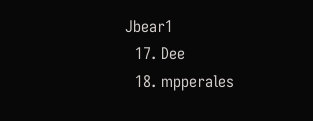Jbear1
  17. Dee
  18. mpperales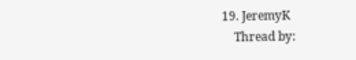19. JeremyK
    Thread by: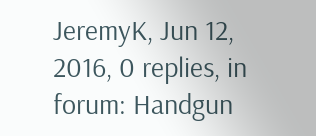JeremyK, Jun 12, 2016, 0 replies, in forum: Handgun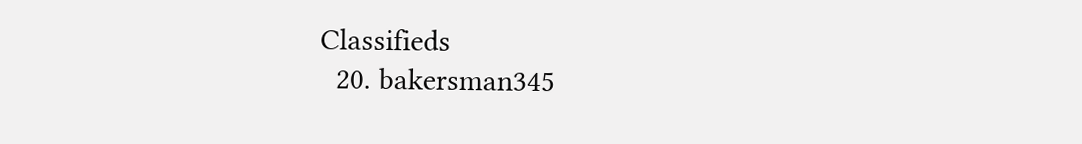Classifieds
  20. bakersman345